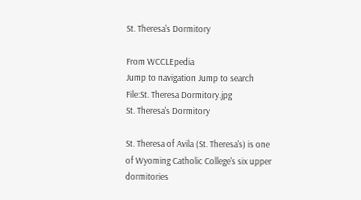St. Theresa's Dormitory

From WCCLEpedia
Jump to navigation Jump to search
File:St. Theresa Dormitory.jpg
St. Theresa's Dormitory

St. Theresa of Avila (St. Theresa's) is one of Wyoming Catholic College's six upper dormitories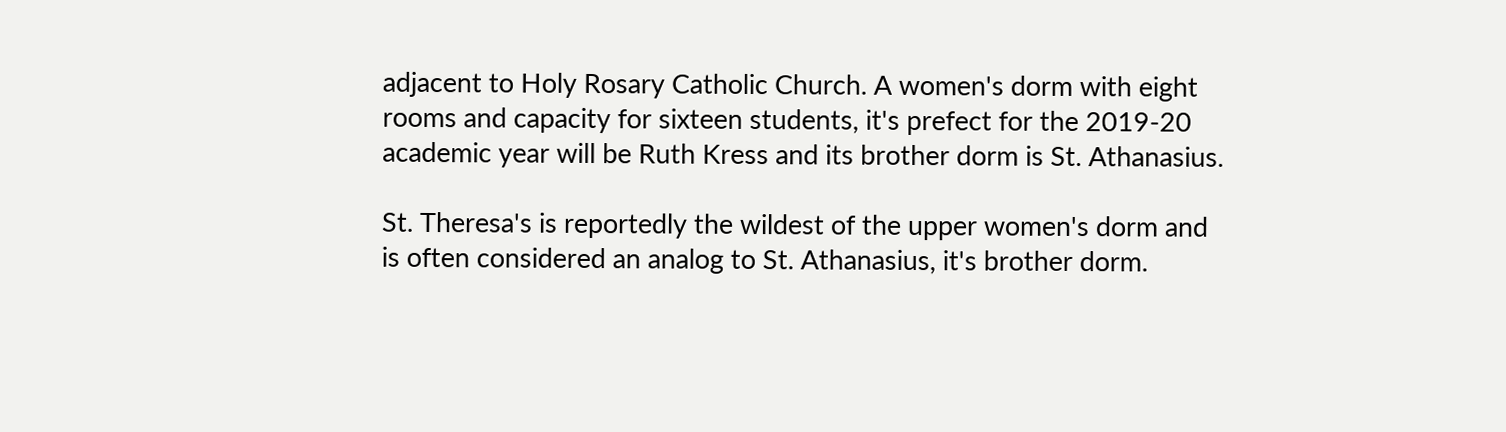adjacent to Holy Rosary Catholic Church. A women's dorm with eight rooms and capacity for sixteen students, it's prefect for the 2019-20 academic year will be Ruth Kress and its brother dorm is St. Athanasius.

St. Theresa's is reportedly the wildest of the upper women's dorm and is often considered an analog to St. Athanasius, it's brother dorm.